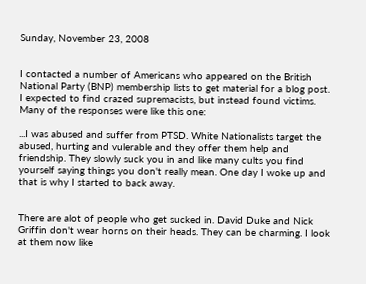Sunday, November 23, 2008


I contacted a number of Americans who appeared on the British National Party (BNP) membership lists to get material for a blog post. I expected to find crazed supremacists, but instead found victims. Many of the responses were like this one:

...I was abused and suffer from PTSD. White Nationalists target the abused, hurting and vulerable and they offer them help and friendship. They slowly suck you in and like many cults you find yourself saying things you don't really mean. One day I woke up and that is why I started to back away.


There are alot of people who get sucked in. David Duke and Nick Griffin don't wear horns on their heads. They can be charming. I look at them now like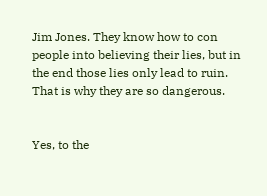Jim Jones. They know how to con people into believing their lies, but in the end those lies only lead to ruin. That is why they are so dangerous.


Yes, to the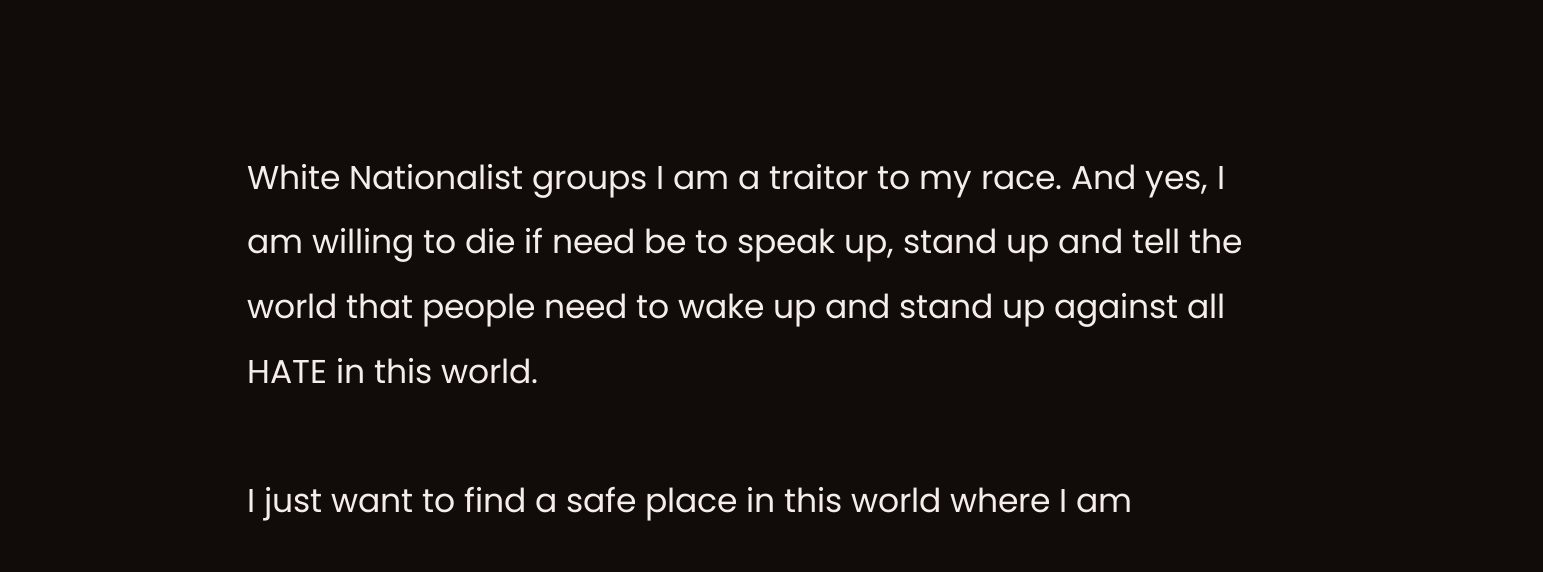White Nationalist groups I am a traitor to my race. And yes, I am willing to die if need be to speak up, stand up and tell the world that people need to wake up and stand up against all HATE in this world.

I just want to find a safe place in this world where I am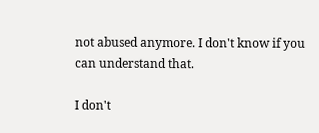not abused anymore. I don't know if you can understand that.

I don't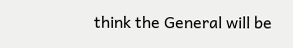think the General will be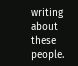writing about these people.